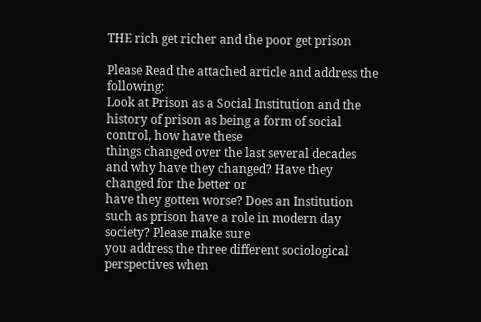THE rich get richer and the poor get prison

Please Read the attached article and address the following:
Look at Prison as a Social Institution and the history of prison as being a form of social control, how have these
things changed over the last several decades and why have they changed? Have they changed for the better or
have they gotten worse? Does an Institution such as prison have a role in modern day society? Please make sure
you address the three different sociological perspectives when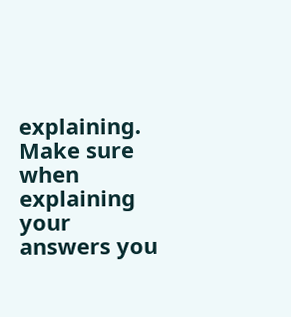explaining.
Make sure when explaining your answers you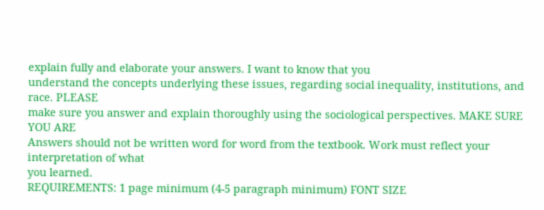explain fully and elaborate your answers. I want to know that you
understand the concepts underlying these issues, regarding social inequality, institutions, and race. PLEASE
make sure you answer and explain thoroughly using the sociological perspectives. MAKE SURE YOU ARE
Answers should not be written word for word from the textbook. Work must reflect your interpretation of what
you learned.
REQUIREMENTS: 1 page minimum (4-5 paragraph minimum) FONT SIZE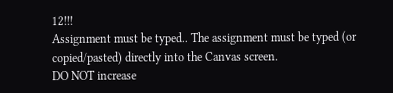12!!!
Assignment must be typed.. The assignment must be typed (or copied/pasted) directly into the Canvas screen.
DO NOT increase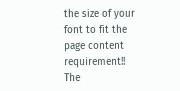the size of your font to fit the page content requirement!!
The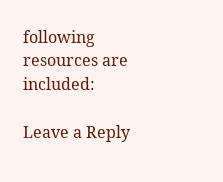following resources are included:

Leave a Reply